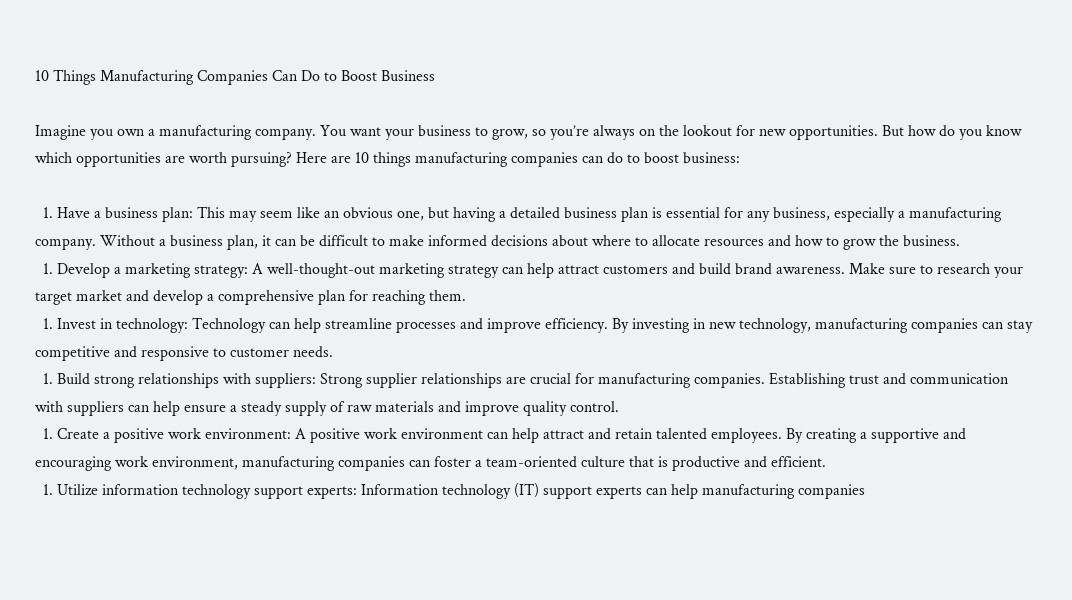10 Things Manufacturing Companies Can Do to Boost Business

Imagine you own a manufacturing company. You want your business to grow, so you’re always on the lookout for new opportunities. But how do you know which opportunities are worth pursuing? Here are 10 things manufacturing companies can do to boost business:

  1. Have a business plan: This may seem like an obvious one, but having a detailed business plan is essential for any business, especially a manufacturing company. Without a business plan, it can be difficult to make informed decisions about where to allocate resources and how to grow the business.
  1. Develop a marketing strategy: A well-thought-out marketing strategy can help attract customers and build brand awareness. Make sure to research your target market and develop a comprehensive plan for reaching them.
  1. Invest in technology: Technology can help streamline processes and improve efficiency. By investing in new technology, manufacturing companies can stay competitive and responsive to customer needs.
  1. Build strong relationships with suppliers: Strong supplier relationships are crucial for manufacturing companies. Establishing trust and communication with suppliers can help ensure a steady supply of raw materials and improve quality control.
  1. Create a positive work environment: A positive work environment can help attract and retain talented employees. By creating a supportive and encouraging work environment, manufacturing companies can foster a team-oriented culture that is productive and efficient.
  1. Utilize information technology support experts: Information technology (IT) support experts can help manufacturing companies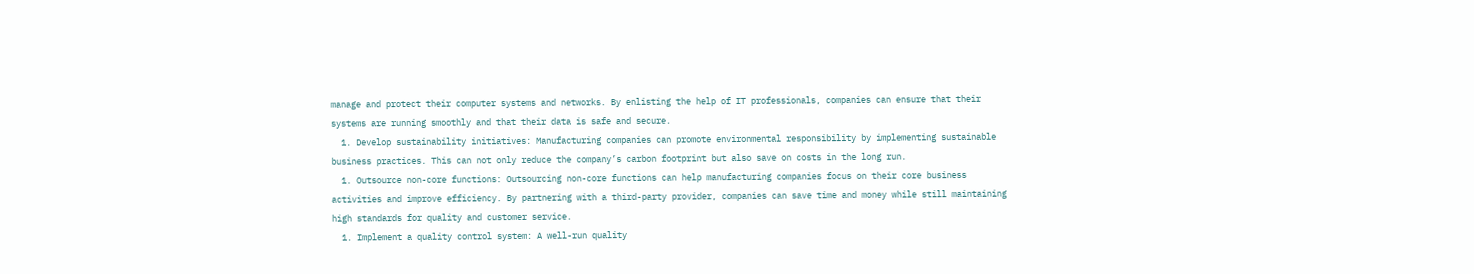manage and protect their computer systems and networks. By enlisting the help of IT professionals, companies can ensure that their systems are running smoothly and that their data is safe and secure.
  1. Develop sustainability initiatives: Manufacturing companies can promote environmental responsibility by implementing sustainable business practices. This can not only reduce the company’s carbon footprint but also save on costs in the long run.
  1. Outsource non-core functions: Outsourcing non-core functions can help manufacturing companies focus on their core business activities and improve efficiency. By partnering with a third-party provider, companies can save time and money while still maintaining high standards for quality and customer service.
  1. Implement a quality control system: A well-run quality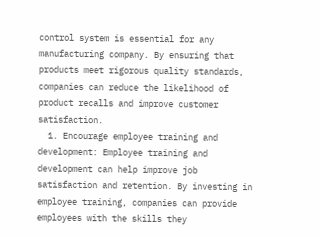control system is essential for any manufacturing company. By ensuring that products meet rigorous quality standards, companies can reduce the likelihood of product recalls and improve customer satisfaction.
  1. Encourage employee training and development: Employee training and development can help improve job satisfaction and retention. By investing in employee training, companies can provide employees with the skills they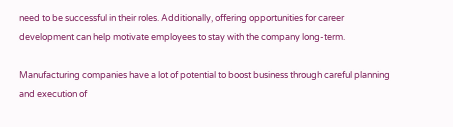need to be successful in their roles. Additionally, offering opportunities for career development can help motivate employees to stay with the company long-term.

Manufacturing companies have a lot of potential to boost business through careful planning and execution of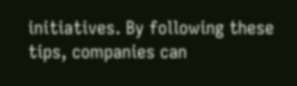initiatives. By following these tips, companies can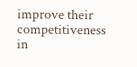improve their competitiveness in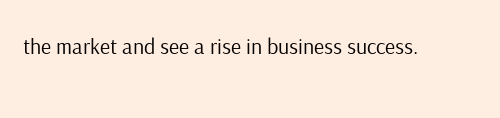the market and see a rise in business success.